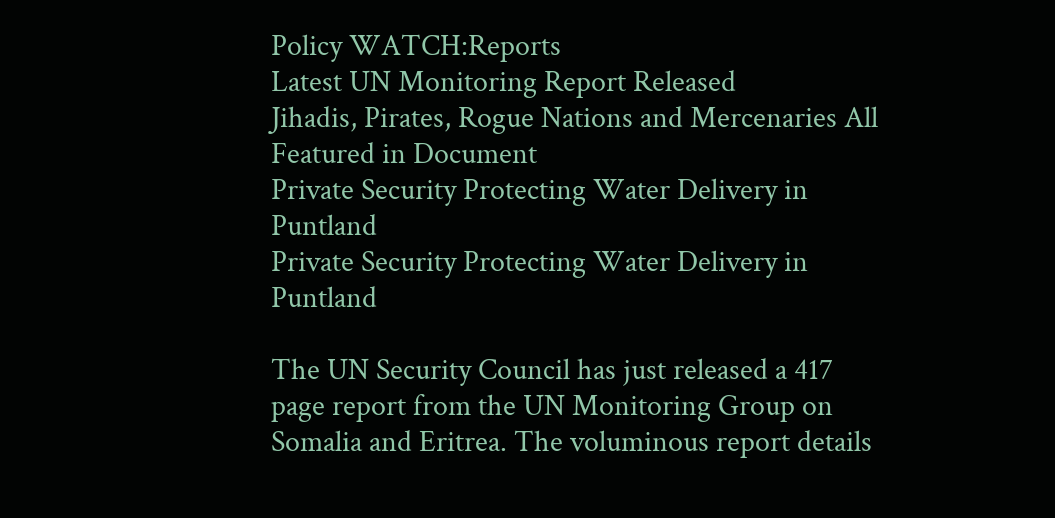Policy WATCH:Reports
Latest UN Monitoring Report Released
Jihadis, Pirates, Rogue Nations and Mercenaries All Featured in Document
Private Security Protecting Water Delivery in Puntland
Private Security Protecting Water Delivery in Puntland

The UN Security Council has just released a 417 page report from the UN Monitoring Group on Somalia and Eritrea. The voluminous report details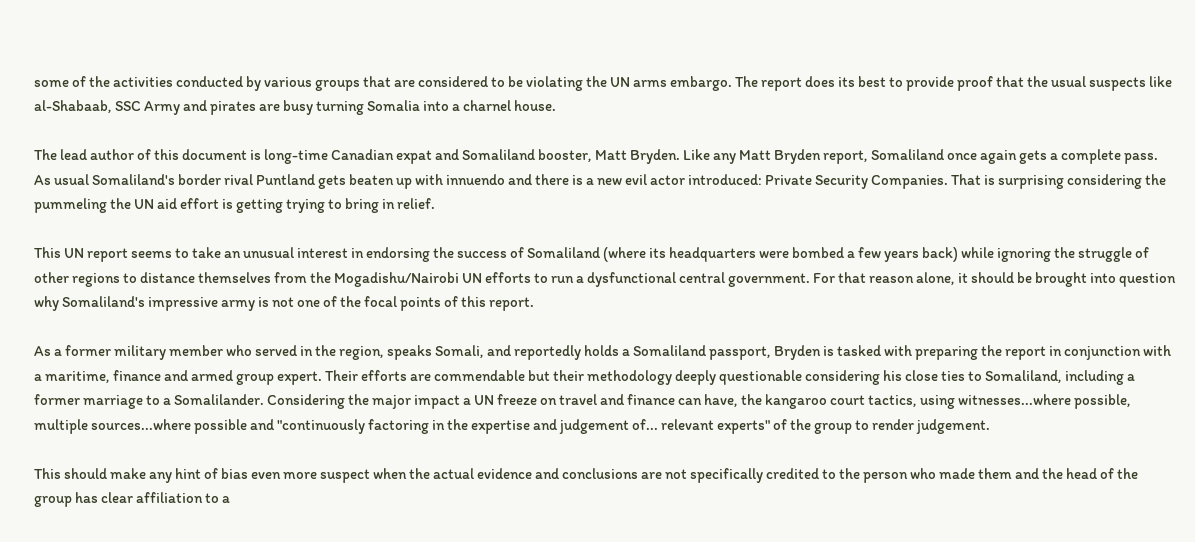some of the activities conducted by various groups that are considered to be violating the UN arms embargo. The report does its best to provide proof that the usual suspects like al-Shabaab, SSC Army and pirates are busy turning Somalia into a charnel house.

The lead author of this document is long-time Canadian expat and Somaliland booster, Matt Bryden. Like any Matt Bryden report, Somaliland once again gets a complete pass. As usual Somaliland's border rival Puntland gets beaten up with innuendo and there is a new evil actor introduced: Private Security Companies. That is surprising considering the pummeling the UN aid effort is getting trying to bring in relief.

This UN report seems to take an unusual interest in endorsing the success of Somaliland (where its headquarters were bombed a few years back) while ignoring the struggle of other regions to distance themselves from the Mogadishu/Nairobi UN efforts to run a dysfunctional central government. For that reason alone, it should be brought into question why Somaliland's impressive army is not one of the focal points of this report.

As a former military member who served in the region, speaks Somali, and reportedly holds a Somaliland passport, Bryden is tasked with preparing the report in conjunction with a maritime, finance and armed group expert. Their efforts are commendable but their methodology deeply questionable considering his close ties to Somaliland, including a former marriage to a Somalilander. Considering the major impact a UN freeze on travel and finance can have, the kangaroo court tactics, using witnesses...where possible, multiple sources...where possible and "continuously factoring in the expertise and judgement of... relevant experts" of the group to render judgement.

This should make any hint of bias even more suspect when the actual evidence and conclusions are not specifically credited to the person who made them and the head of the group has clear affiliation to a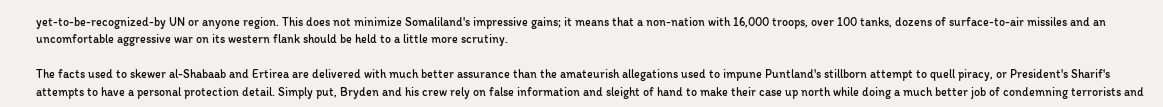yet-to-be-recognized-by UN or anyone region. This does not minimize Somaliland's impressive gains; it means that a non-nation with 16,000 troops, over 100 tanks, dozens of surface-to-air missiles and an uncomfortable aggressive war on its western flank should be held to a little more scrutiny.

The facts used to skewer al-Shabaab and Ertirea are delivered with much better assurance than the amateurish allegations used to impune Puntland's stillborn attempt to quell piracy, or President's Sharif's attempts to have a personal protection detail. Simply put, Bryden and his crew rely on false information and sleight of hand to make their case up north while doing a much better job of condemning terrorists and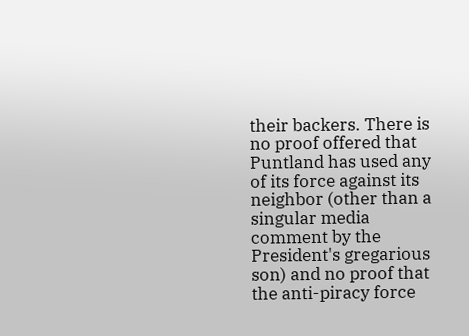their backers. There is no proof offered that Puntland has used any of its force against its neighbor (other than a singular media comment by the President's gregarious son) and no proof that the anti-piracy force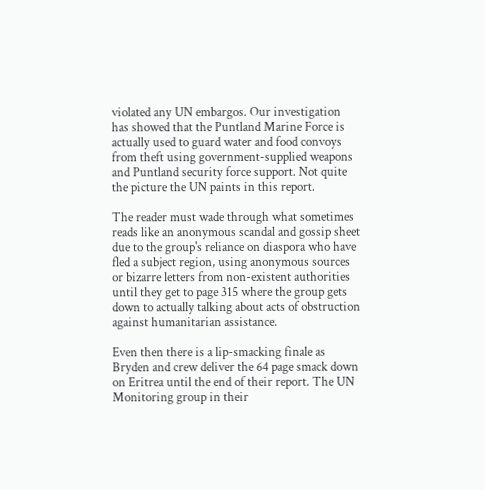violated any UN embargos. Our investigation has showed that the Puntland Marine Force is actually used to guard water and food convoys from theft using government-supplied weapons and Puntland security force support. Not quite the picture the UN paints in this report.

The reader must wade through what sometimes reads like an anonymous scandal and gossip sheet due to the group's reliance on diaspora who have fled a subject region, using anonymous sources or bizarre letters from non-existent authorities until they get to page 315 where the group gets down to actually talking about acts of obstruction against humanitarian assistance.

Even then there is a lip-smacking finale as Bryden and crew deliver the 64 page smack down on Eritrea until the end of their report. The UN Monitoring group in their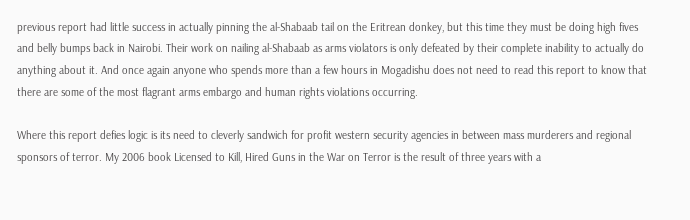previous report had little success in actually pinning the al-Shabaab tail on the Eritrean donkey, but this time they must be doing high fives and belly bumps back in Nairobi. Their work on nailing al-Shabaab as arms violators is only defeated by their complete inability to actually do anything about it. And once again anyone who spends more than a few hours in Mogadishu does not need to read this report to know that there are some of the most flagrant arms embargo and human rights violations occurring.

Where this report defies logic is its need to cleverly sandwich for profit western security agencies in between mass murderers and regional sponsors of terror. My 2006 book Licensed to Kill, Hired Guns in the War on Terror is the result of three years with a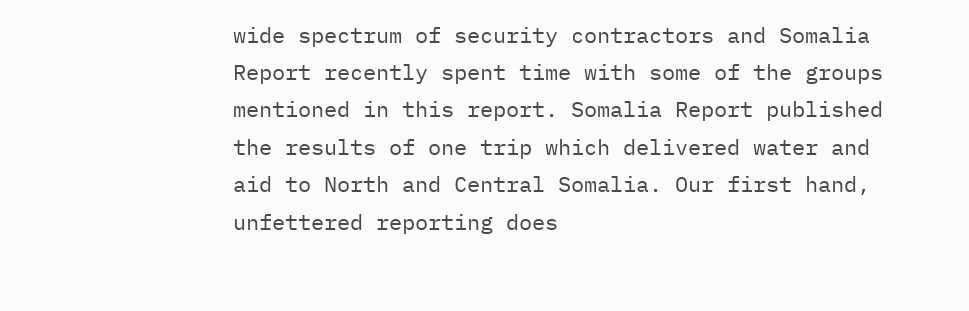wide spectrum of security contractors and Somalia Report recently spent time with some of the groups mentioned in this report. Somalia Report published the results of one trip which delivered water and aid to North and Central Somalia. Our first hand, unfettered reporting does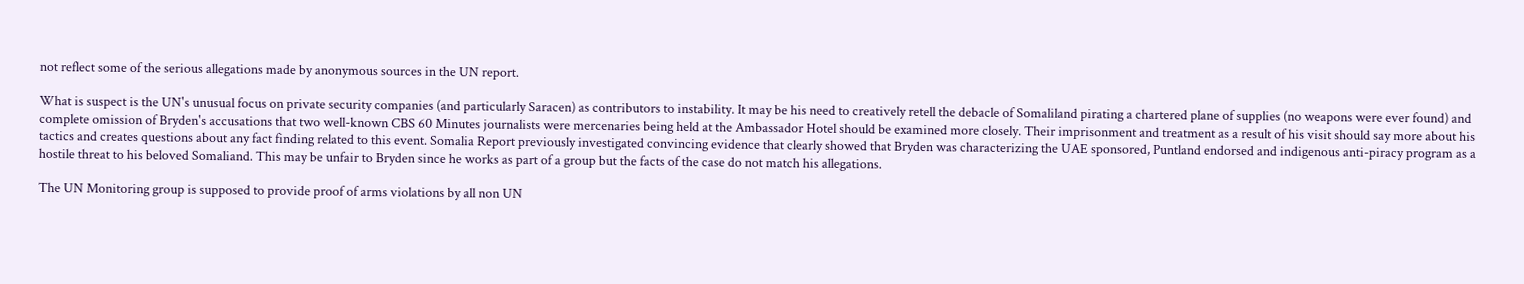not reflect some of the serious allegations made by anonymous sources in the UN report.

What is suspect is the UN's unusual focus on private security companies (and particularly Saracen) as contributors to instability. It may be his need to creatively retell the debacle of Somaliland pirating a chartered plane of supplies (no weapons were ever found) and complete omission of Bryden's accusations that two well-known CBS 60 Minutes journalists were mercenaries being held at the Ambassador Hotel should be examined more closely. Their imprisonment and treatment as a result of his visit should say more about his tactics and creates questions about any fact finding related to this event. Somalia Report previously investigated convincing evidence that clearly showed that Bryden was characterizing the UAE sponsored, Puntland endorsed and indigenous anti-piracy program as a hostile threat to his beloved Somaliand. This may be unfair to Bryden since he works as part of a group but the facts of the case do not match his allegations.

The UN Monitoring group is supposed to provide proof of arms violations by all non UN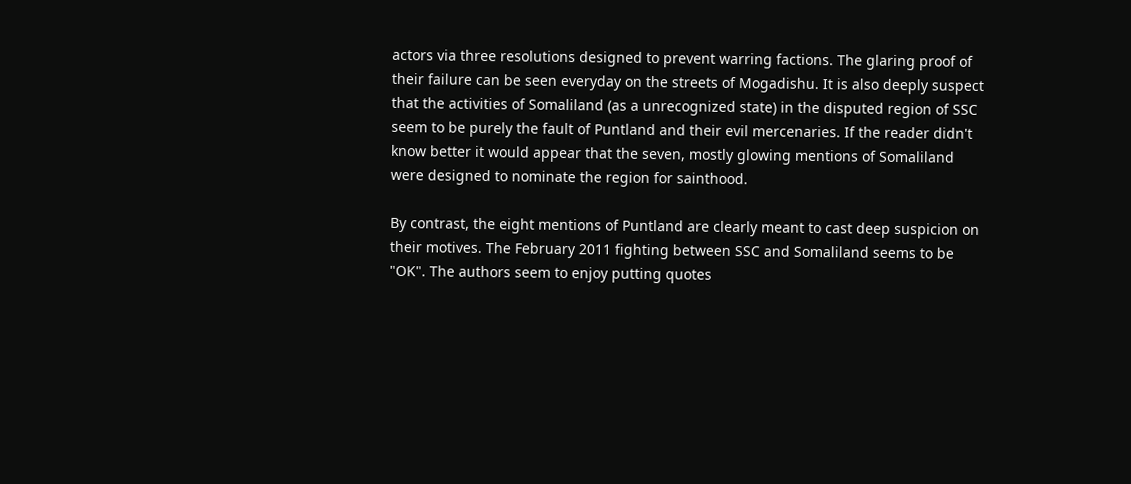actors via three resolutions designed to prevent warring factions. The glaring proof of their failure can be seen everyday on the streets of Mogadishu. It is also deeply suspect that the activities of Somaliland (as a unrecognized state) in the disputed region of SSC seem to be purely the fault of Puntland and their evil mercenaries. If the reader didn't know better it would appear that the seven, mostly glowing mentions of Somaliland were designed to nominate the region for sainthood.

By contrast, the eight mentions of Puntland are clearly meant to cast deep suspicion on their motives. The February 2011 fighting between SSC and Somaliland seems to be "OK". The authors seem to enjoy putting quotes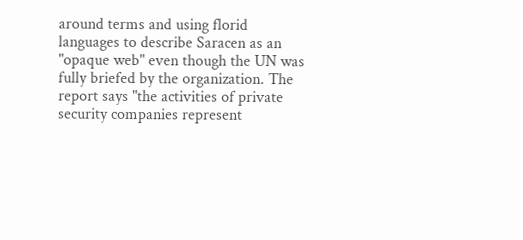around terms and using florid languages to describe Saracen as an "opaque web" even though the UN was fully briefed by the organization. The report says "the activities of private security companies represent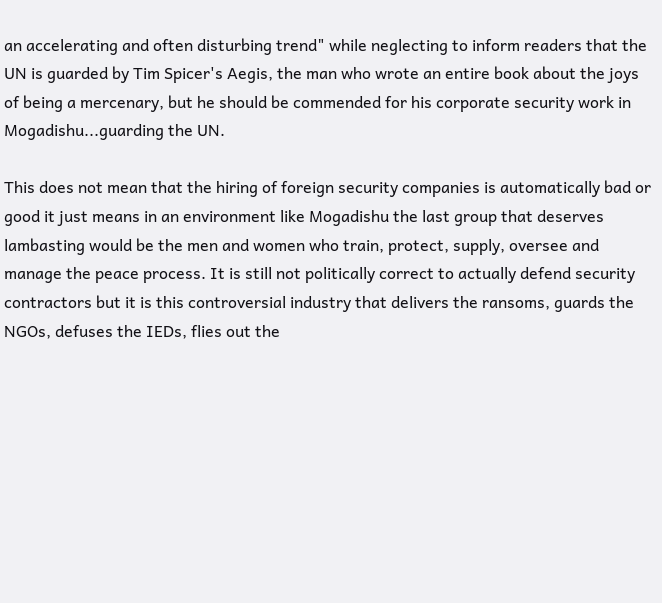an accelerating and often disturbing trend" while neglecting to inform readers that the UN is guarded by Tim Spicer's Aegis, the man who wrote an entire book about the joys of being a mercenary, but he should be commended for his corporate security work in Mogadishu...guarding the UN.

This does not mean that the hiring of foreign security companies is automatically bad or good it just means in an environment like Mogadishu the last group that deserves lambasting would be the men and women who train, protect, supply, oversee and manage the peace process. It is still not politically correct to actually defend security contractors but it is this controversial industry that delivers the ransoms, guards the NGOs, defuses the IEDs, flies out the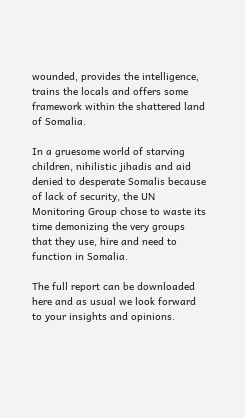wounded, provides the intelligence, trains the locals and offers some framework within the shattered land of Somalia.

In a gruesome world of starving children, nihilistic jihadis and aid denied to desperate Somalis because of lack of security, the UN Monitoring Group chose to waste its time demonizing the very groups that they use, hire and need to function in Somalia.

The full report can be downloaded here and as usual we look forward to your insights and opinions.